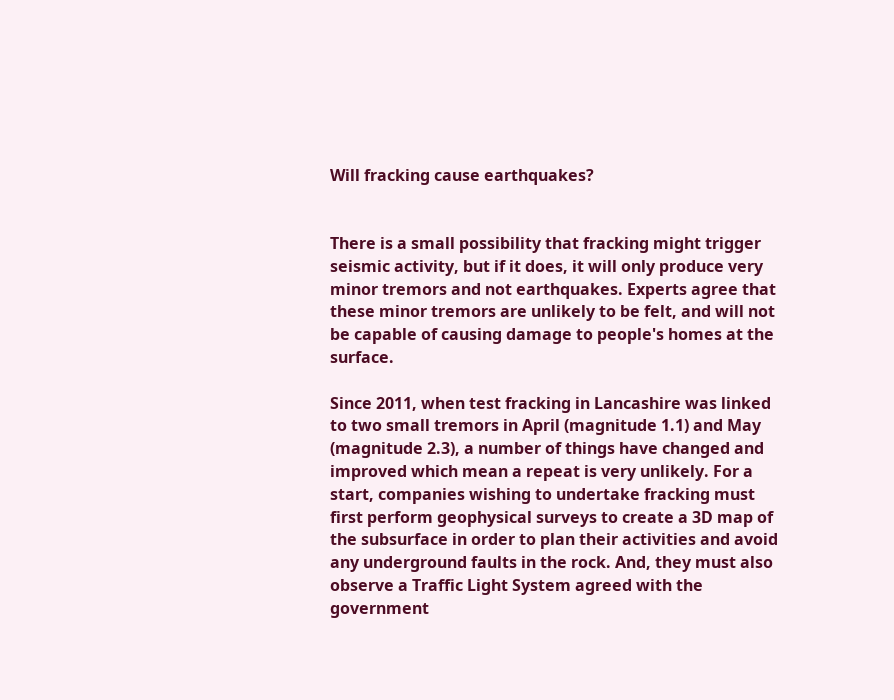Will fracking cause earthquakes?


There is a small possibility that fracking might trigger seismic activity, but if it does, it will only produce very minor tremors and not earthquakes. Experts agree that these minor tremors are unlikely to be felt, and will not be capable of causing damage to people's homes at the surface.

Since 2011, when test fracking in Lancashire was linked to two small tremors in April (magnitude 1.1) and May (magnitude 2.3), a number of things have changed and improved which mean a repeat is very unlikely. For a start, companies wishing to undertake fracking must first perform geophysical surveys to create a 3D map of the subsurface in order to plan their activities and avoid any underground faults in the rock. And, they must also observe a Traffic Light System agreed with the government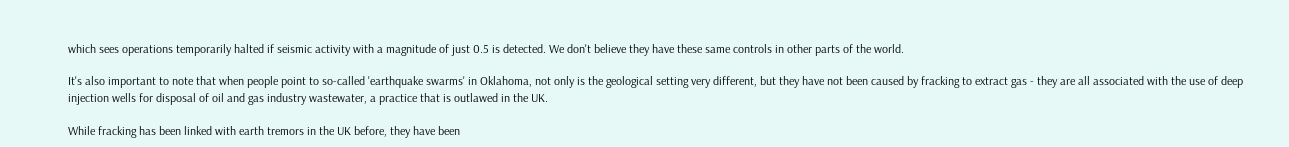which sees operations temporarily halted if seismic activity with a magnitude of just 0.5 is detected. We don't believe they have these same controls in other parts of the world.

It's also important to note that when people point to so-called 'earthquake swarms' in Oklahoma, not only is the geological setting very different, but they have not been caused by fracking to extract gas - they are all associated with the use of deep injection wells for disposal of oil and gas industry wastewater, a practice that is outlawed in the UK.

While fracking has been linked with earth tremors in the UK before, they have been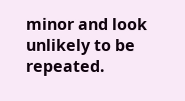minor and look unlikely to be repeated.